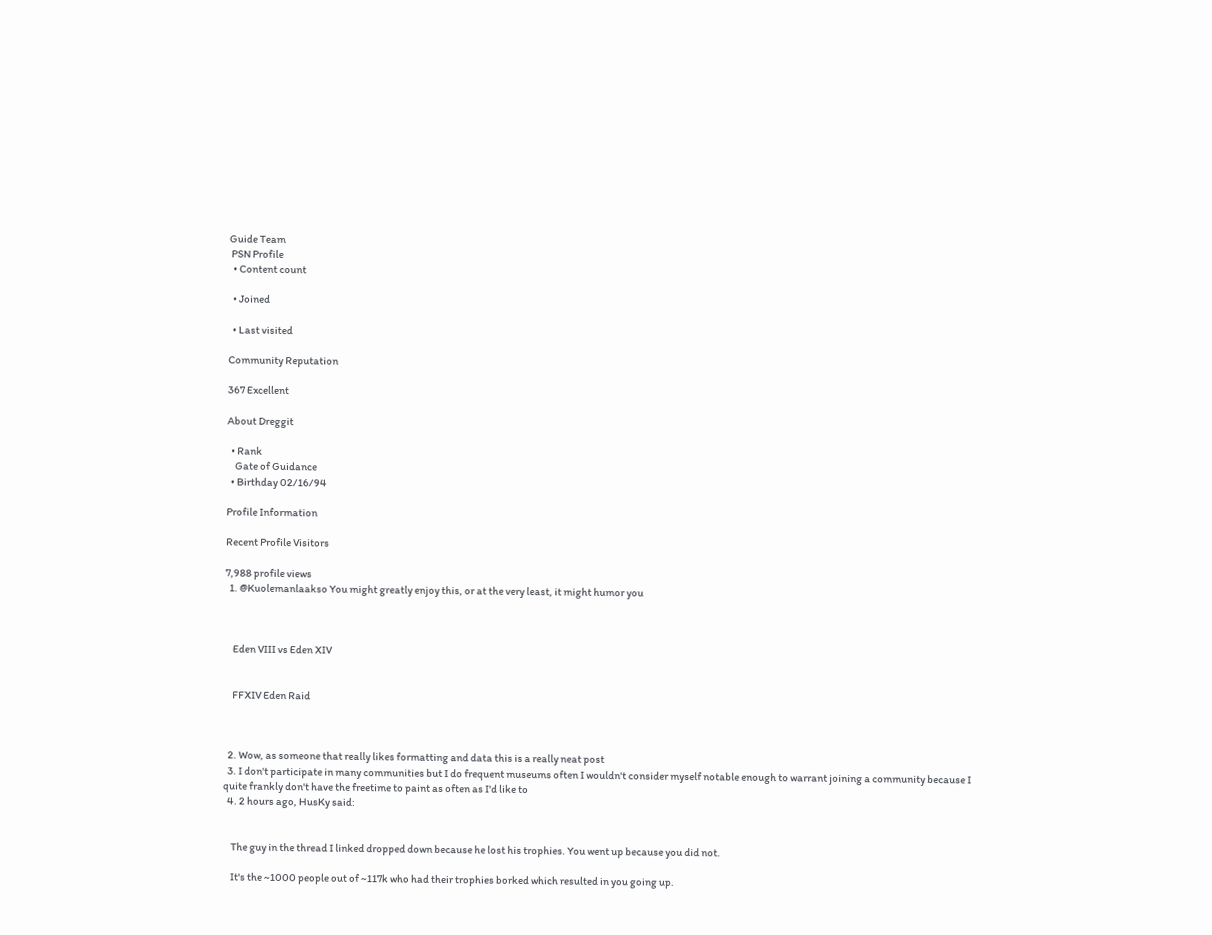Guide Team
 PSN Profile
  • Content count

  • Joined

  • Last visited

Community Reputation

367 Excellent

About Dreggit

  • Rank
    Gate of Guidance
  • Birthday 02/16/94

Profile Information

Recent Profile Visitors

7,988 profile views
  1. @Kuolemanlaakso You might greatly enjoy this, or at the very least, it might humor you



    Eden VIII vs Eden XIV


    FFXIV Eden Raid



  2. Wow, as someone that really likes formatting and data this is a really neat post
  3. I don't participate in many communities but I do frequent museums often I wouldn't consider myself notable enough to warrant joining a community because I quite frankly don't have the freetime to paint as often as I'd like to
  4. 2 hours ago, HusKy said:


    The guy in the thread I linked dropped down because he lost his trophies. You went up because you did not.

    It's the ~1000 people out of ~117k who had their trophies borked which resulted in you going up.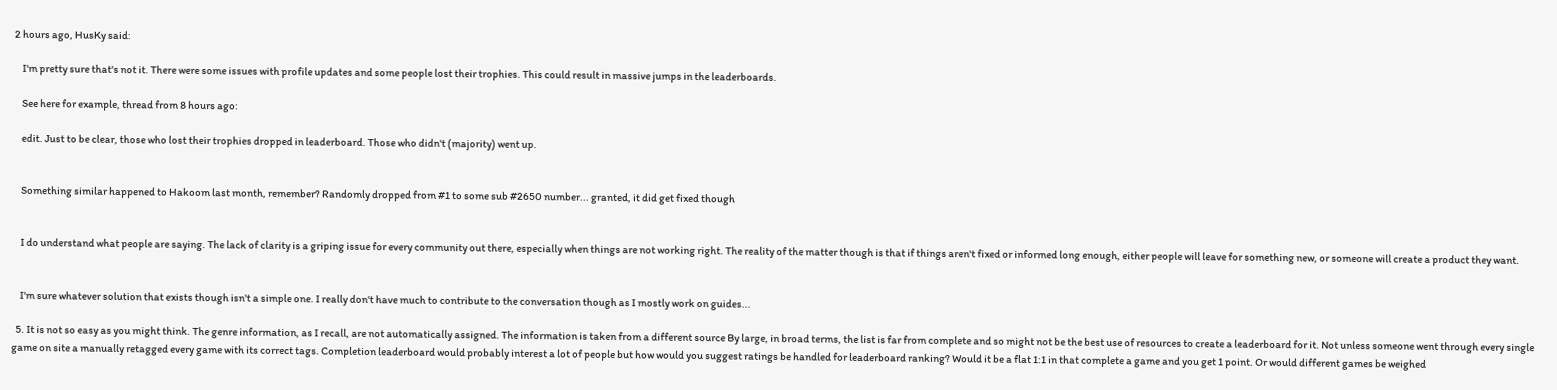2 hours ago, HusKy said:

    I'm pretty sure that's not it. There were some issues with profile updates and some people lost their trophies. This could result in massive jumps in the leaderboards.

    See here for example, thread from 8 hours ago:

    edit. Just to be clear, those who lost their trophies dropped in leaderboard. Those who didn't (majority) went up.


    Something similar happened to Hakoom last month, remember? Randomly dropped from #1 to some sub #2650 number... granted, it did get fixed though


    I do understand what people are saying. The lack of clarity is a griping issue for every community out there, especially when things are not working right. The reality of the matter though is that if things aren't fixed or informed long enough, either people will leave for something new, or someone will create a product they want.


    I'm sure whatever solution that exists though isn't a simple one. I really don't have much to contribute to the conversation though as I mostly work on guides...

  5. It is not so easy as you might think. The genre information, as I recall, are not automatically assigned. The information is taken from a different source By large, in broad terms, the list is far from complete and so might not be the best use of resources to create a leaderboard for it. Not unless someone went through every single game on site a manually retagged every game with its correct tags. Completion leaderboard would probably interest a lot of people but how would you suggest ratings be handled for leaderboard ranking? Would it be a flat 1:1 in that complete a game and you get 1 point. Or would different games be weighed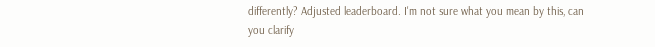differently? Adjusted leaderboard. I'm not sure what you mean by this, can you clarify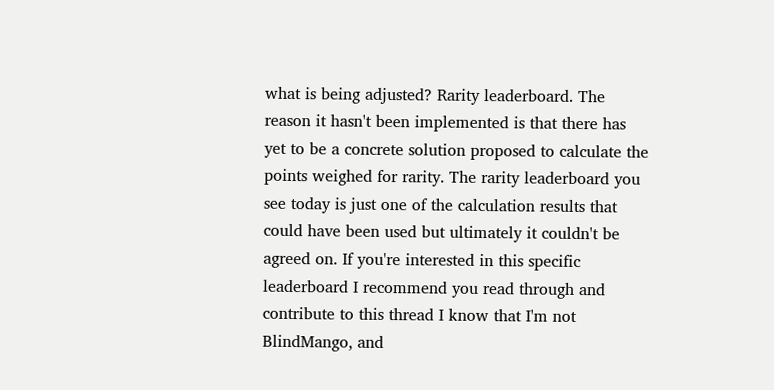what is being adjusted? Rarity leaderboard. The reason it hasn't been implemented is that there has yet to be a concrete solution proposed to calculate the points weighed for rarity. The rarity leaderboard you see today is just one of the calculation results that could have been used but ultimately it couldn't be agreed on. If you're interested in this specific leaderboard I recommend you read through and contribute to this thread I know that I'm not BlindMango, and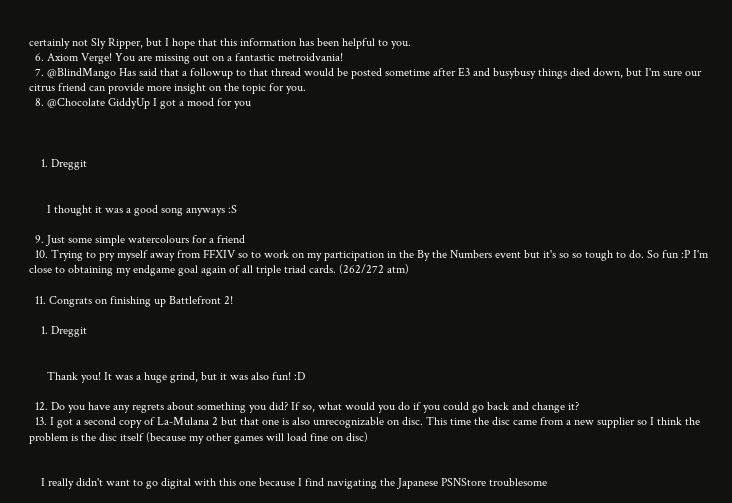certainly not Sly Ripper, but I hope that this information has been helpful to you.
  6. Axiom Verge! You are missing out on a fantastic metroidvania!
  7. @BlindMango Has said that a followup to that thread would be posted sometime after E3 and busybusy things died down, but I'm sure our citrus friend can provide more insight on the topic for you.
  8. @Chocolate GiddyUp I got a mood for you



    1. Dreggit


      I thought it was a good song anyways :S

  9. Just some simple watercolours for a friend
  10. Trying to pry myself away from FFXIV so to work on my participation in the By the Numbers event but it's so so tough to do. So fun :P I'm close to obtaining my endgame goal again of all triple triad cards. (262/272 atm)

  11. Congrats on finishing up Battlefront 2!

    1. Dreggit


      Thank you! It was a huge grind, but it was also fun! :D

  12. Do you have any regrets about something you did? If so, what would you do if you could go back and change it?
  13. I got a second copy of La-Mulana 2 but that one is also unrecognizable on disc. This time the disc came from a new supplier so I think the problem is the disc itself (because my other games will load fine on disc)


    I really didn't want to go digital with this one because I find navigating the Japanese PSNStore troublesome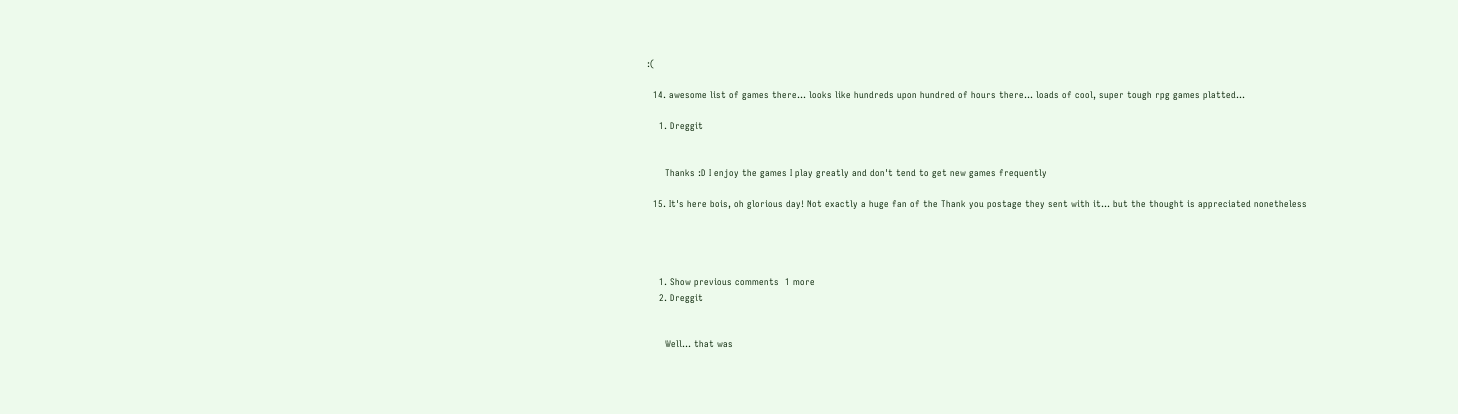:(

  14. awesome list of games there... looks like hundreds upon hundred of hours there... loads of cool, super tough rpg games platted...

    1. Dreggit


      Thanks :D I enjoy the games I play greatly and don't tend to get new games frequently

  15. It's here bois, oh glorious day! Not exactly a huge fan of the Thank you postage they sent with it... but the thought is appreciated nonetheless




    1. Show previous comments  1 more
    2. Dreggit


      Well... that was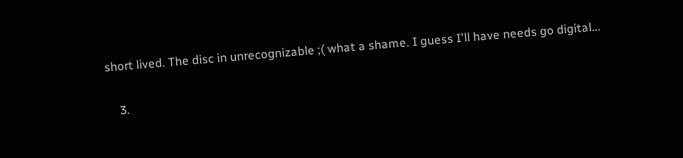short lived. The disc in unrecognizable ;( what a shame. I guess I'll have needs go digital...

    3.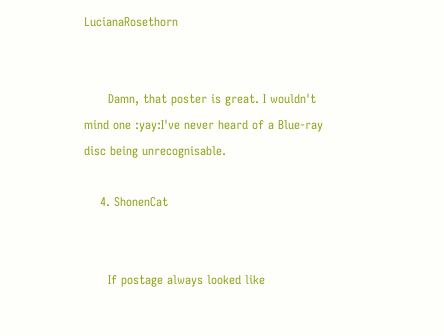LucianaRosethorn


      Damn, that poster is great. I wouldn't mind one :yay:I've never heard of a Blue-ray disc being unrecognisable.

    4. ShonenCat


      If postage always looked like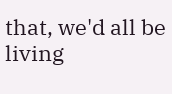that, we'd all be living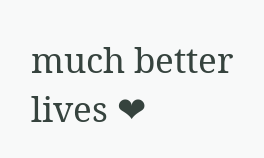much better lives ❤